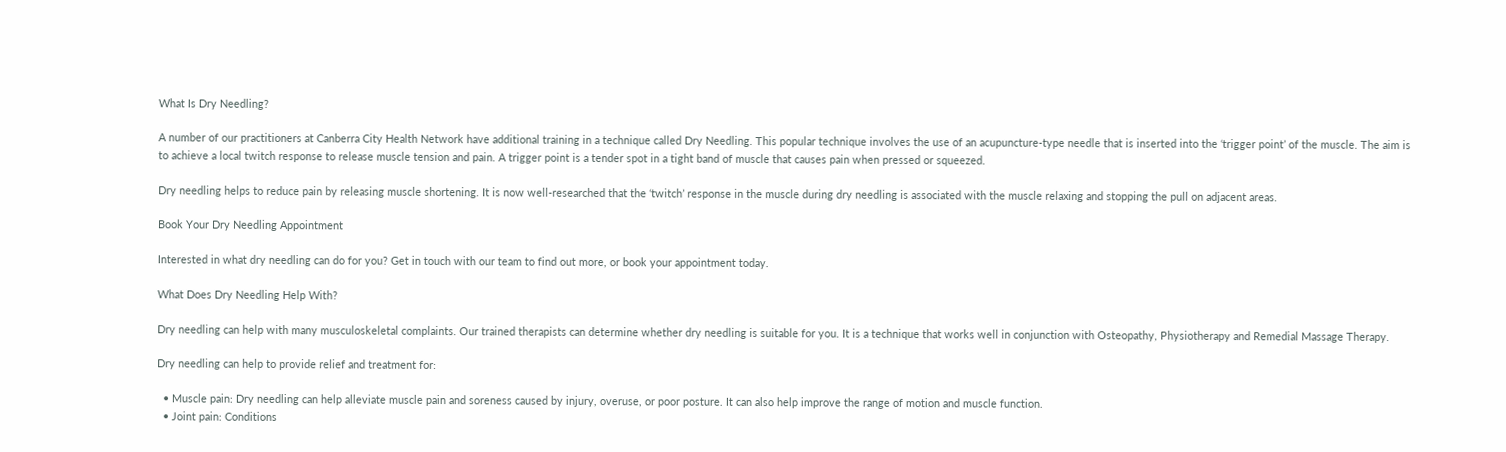What Is Dry Needling?

A number of our practitioners at Canberra City Health Network have additional training in a technique called Dry Needling. This popular technique involves the use of an acupuncture-type needle that is inserted into the ‘trigger point’ of the muscle. The aim is to achieve a local twitch response to release muscle tension and pain. A trigger point is a tender spot in a tight band of muscle that causes pain when pressed or squeezed.

Dry needling helps to reduce pain by releasing muscle shortening. It is now well-researched that the ‘twitch’ response in the muscle during dry needling is associated with the muscle relaxing and stopping the pull on adjacent areas.

Book Your Dry Needling Appointment

Interested in what dry needling can do for you? Get in touch with our team to find out more, or book your appointment today.

What Does Dry Needling Help With?

Dry needling can help with many musculoskeletal complaints. Our trained therapists can determine whether dry needling is suitable for you. It is a technique that works well in conjunction with Osteopathy, Physiotherapy and Remedial Massage Therapy.

Dry needling can help to provide relief and treatment for:

  • Muscle pain: Dry needling can help alleviate muscle pain and soreness caused by injury, overuse, or poor posture. It can also help improve the range of motion and muscle function.
  • Joint pain: Conditions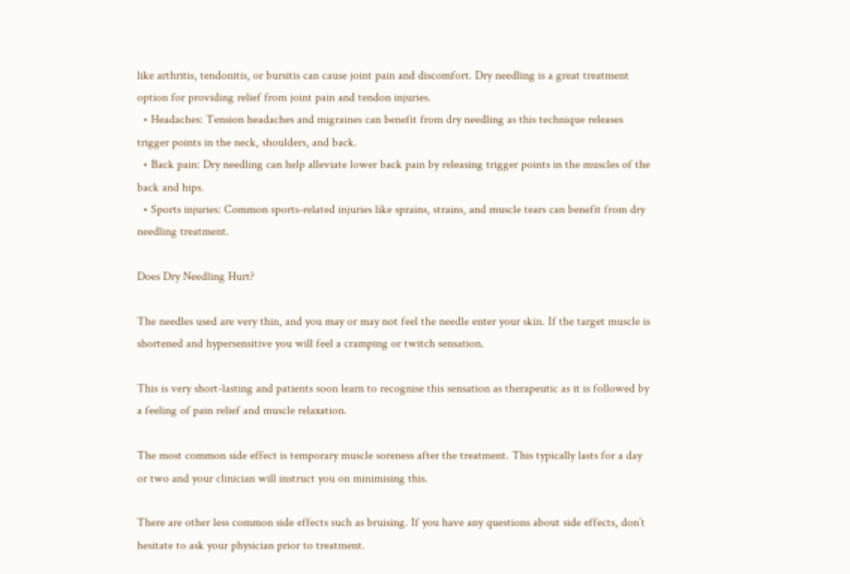like arthritis, tendonitis, or bursitis can cause joint pain and discomfort. Dry needling is a great treatment option for providing relief from joint pain and tendon injuries.
  • Headaches: Tension headaches and migraines can benefit from dry needling as this technique releases trigger points in the neck, shoulders, and back.
  • Back pain: Dry needling can help alleviate lower back pain by releasing trigger points in the muscles of the back and hips.
  • Sports injuries: Common sports-related injuries like sprains, strains, and muscle tears can benefit from dry needling treatment.

Does Dry Needling Hurt?

The needles used are very thin, and you may or may not feel the needle enter your skin. If the target muscle is shortened and hypersensitive you will feel a cramping or twitch sensation.

This is very short-lasting and patients soon learn to recognise this sensation as therapeutic as it is followed by a feeling of pain relief and muscle relaxation.

The most common side effect is temporary muscle soreness after the treatment. This typically lasts for a day or two and your clinician will instruct you on minimising this.

There are other less common side effects such as bruising. If you have any questions about side effects, don’t hesitate to ask your physician prior to treatment.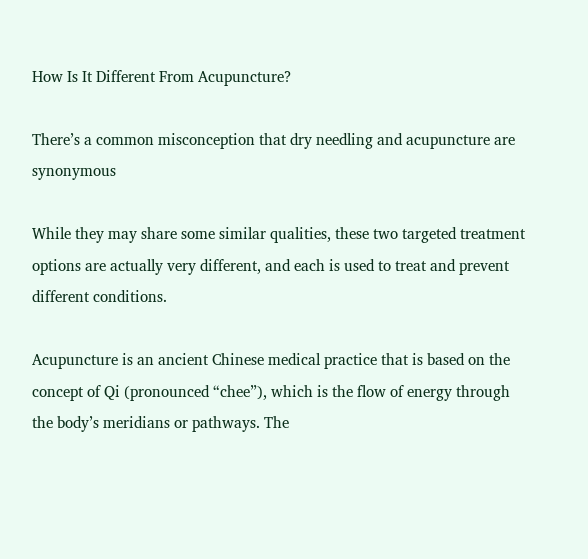How Is It Different From Acupuncture?

There’s a common misconception that dry needling and acupuncture are synonymous

While they may share some similar qualities, these two targeted treatment options are actually very different, and each is used to treat and prevent different conditions.

Acupuncture is an ancient Chinese medical practice that is based on the concept of Qi (pronounced “chee”), which is the flow of energy through the body’s meridians or pathways. The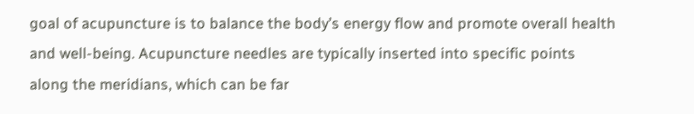goal of acupuncture is to balance the body’s energy flow and promote overall health and well-being. Acupuncture needles are typically inserted into specific points along the meridians, which can be far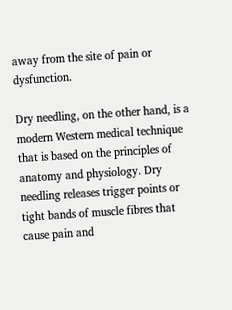away from the site of pain or dysfunction.

Dry needling, on the other hand, is a modern Western medical technique that is based on the principles of anatomy and physiology. Dry needling releases trigger points or tight bands of muscle fibres that cause pain and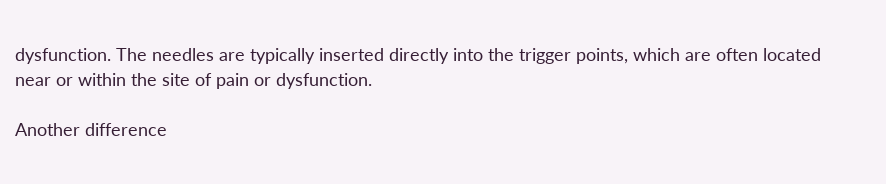dysfunction. The needles are typically inserted directly into the trigger points, which are often located near or within the site of pain or dysfunction.

Another difference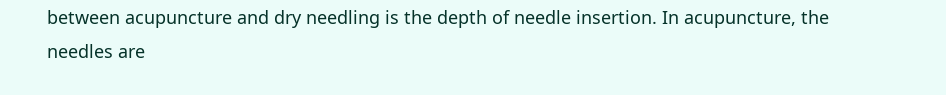between acupuncture and dry needling is the depth of needle insertion. In acupuncture, the needles are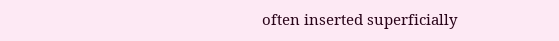often inserted superficially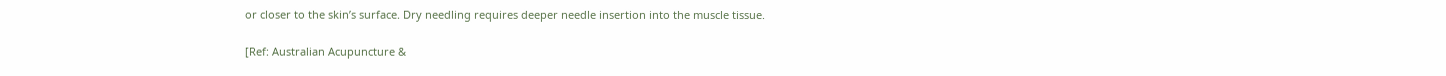or closer to the skin’s surface. Dry needling requires deeper needle insertion into the muscle tissue.

[Ref: Australian Acupuncture &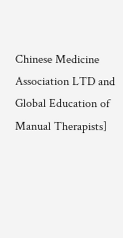Chinese Medicine Association LTD and Global Education of Manual Therapists]